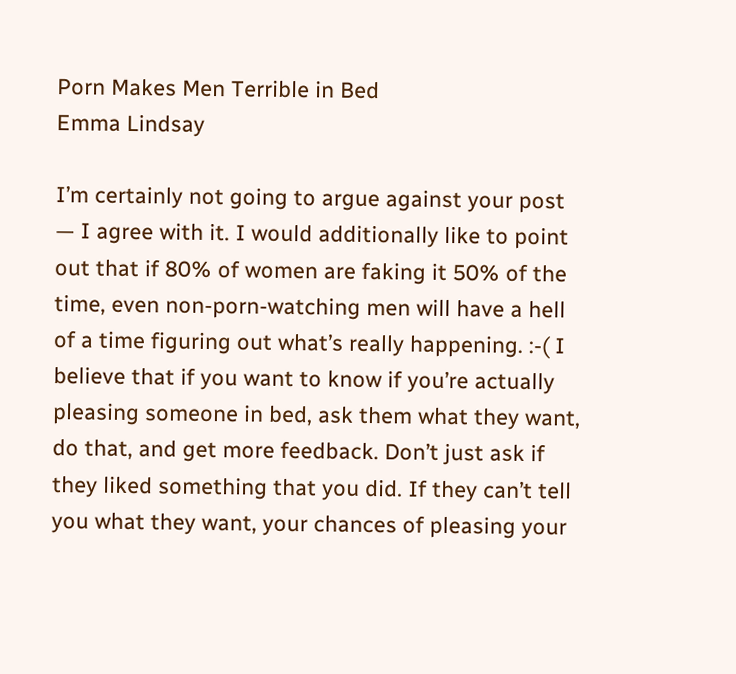Porn Makes Men Terrible in Bed
Emma Lindsay

I’m certainly not going to argue against your post — I agree with it. I would additionally like to point out that if 80% of women are faking it 50% of the time, even non-porn-watching men will have a hell of a time figuring out what’s really happening. :-( I believe that if you want to know if you’re actually pleasing someone in bed, ask them what they want, do that, and get more feedback. Don’t just ask if they liked something that you did. If they can’t tell you what they want, your chances of pleasing your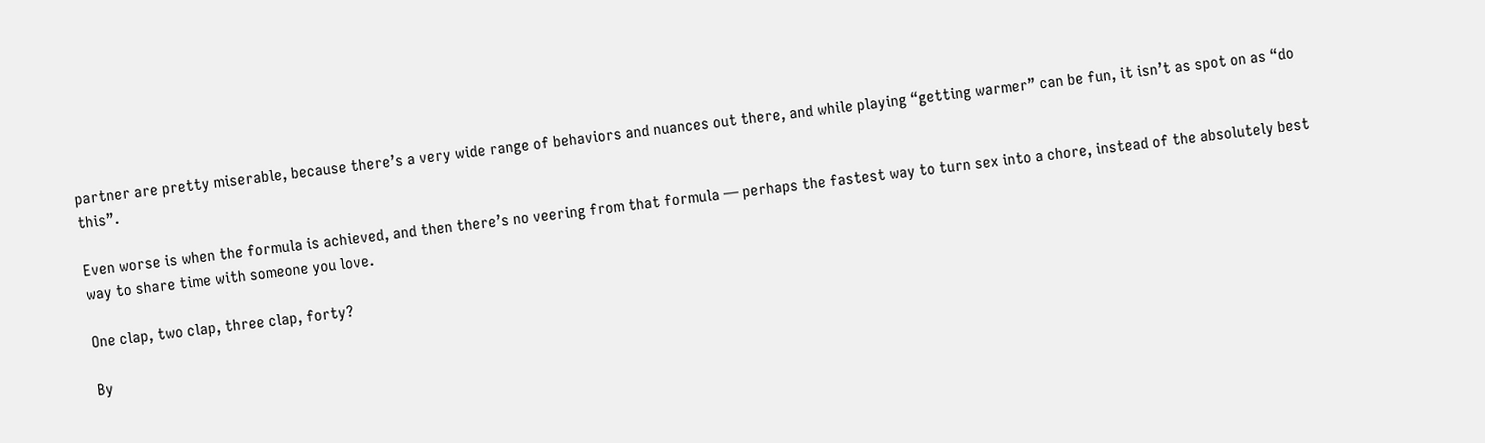partner are pretty miserable, because there’s a very wide range of behaviors and nuances out there, and while playing “getting warmer” can be fun, it isn’t as spot on as “do this”.

Even worse is when the formula is achieved, and then there’s no veering from that formula — perhaps the fastest way to turn sex into a chore, instead of the absolutely best way to share time with someone you love.

One clap, two clap, three clap, forty?

By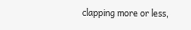clapping more or less,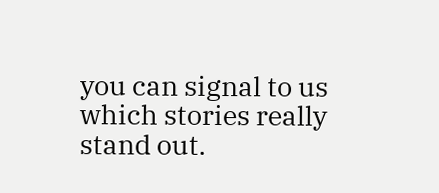you can signal to us which stories really stand out.